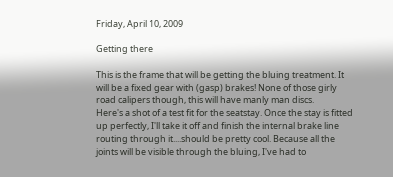Friday, April 10, 2009

Getting there

This is the frame that will be getting the bluing treatment. It will be a fixed gear with (gasp) brakes! None of those girly road calipers though, this will have manly man discs.
Here's a shot of a test fit for the seatstay. Once the stay is fitted up perfectly, I'll take it off and finish the internal brake line routing through it....should be pretty cool. Because all the joints will be visible through the bluing, I've had to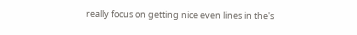really focus on getting nice even lines in the's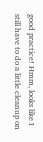good practice! Hmm, looks like I still have to do a little cleanup on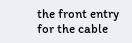the front entry for the cable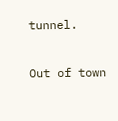tunnel.

Out of town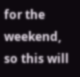for the weekend, so this will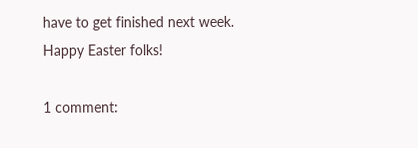have to get finished next week.
Happy Easter folks!

1 comment: